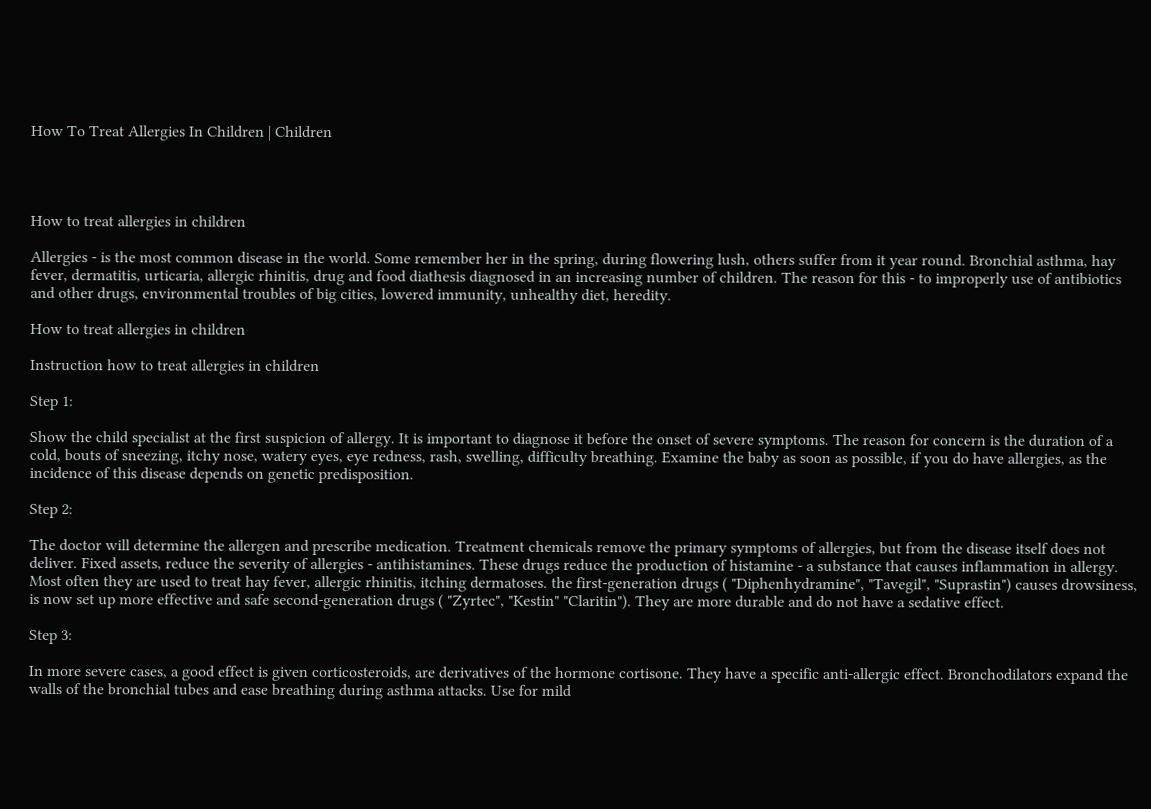How To Treat Allergies In Children | Children




How to treat allergies in children

Allergies - is the most common disease in the world. Some remember her in the spring, during flowering lush, others suffer from it year round. Bronchial asthma, hay fever, dermatitis, urticaria, allergic rhinitis, drug and food diathesis diagnosed in an increasing number of children. The reason for this - to improperly use of antibiotics and other drugs, environmental troubles of big cities, lowered immunity, unhealthy diet, heredity.

How to treat allergies in children

Instruction how to treat allergies in children

Step 1:

Show the child specialist at the first suspicion of allergy. It is important to diagnose it before the onset of severe symptoms. The reason for concern is the duration of a cold, bouts of sneezing, itchy nose, watery eyes, eye redness, rash, swelling, difficulty breathing. Examine the baby as soon as possible, if you do have allergies, as the incidence of this disease depends on genetic predisposition.

Step 2:

The doctor will determine the allergen and prescribe medication. Treatment chemicals remove the primary symptoms of allergies, but from the disease itself does not deliver. Fixed assets, reduce the severity of allergies - antihistamines. These drugs reduce the production of histamine - a substance that causes inflammation in allergy. Most often they are used to treat hay fever, allergic rhinitis, itching dermatoses. the first-generation drugs ( "Diphenhydramine", "Tavegil", "Suprastin") causes drowsiness, is now set up more effective and safe second-generation drugs ( "Zyrtec", "Kestin" "Claritin"). They are more durable and do not have a sedative effect.

Step 3:

In more severe cases, a good effect is given corticosteroids, are derivatives of the hormone cortisone. They have a specific anti-allergic effect. Bronchodilators expand the walls of the bronchial tubes and ease breathing during asthma attacks. Use for mild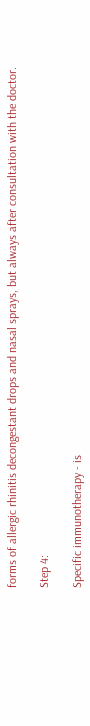forms of allergic rhinitis decongestant drops and nasal sprays, but always after consultation with the doctor.

Step 4:

Specific immunotherapy - is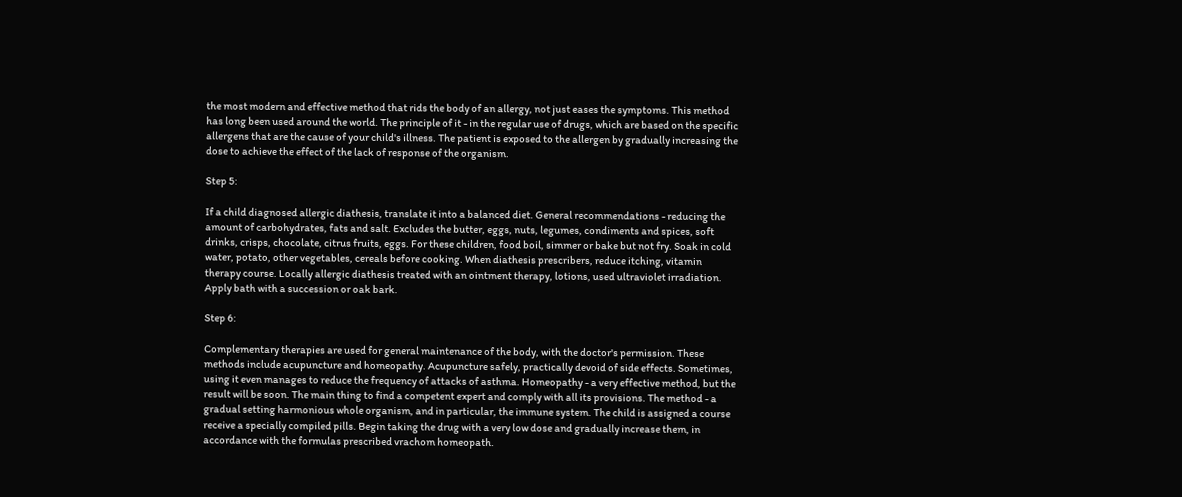the most modern and effective method that rids the body of an allergy, not just eases the symptoms. This method has long been used around the world. The principle of it - in the regular use of drugs, which are based on the specific allergens that are the cause of your child's illness. The patient is exposed to the allergen by gradually increasing the dose to achieve the effect of the lack of response of the organism.

Step 5:

If a child diagnosed allergic diathesis, translate it into a balanced diet. General recommendations - reducing the amount of carbohydrates, fats and salt. Excludes the butter, eggs, nuts, legumes, condiments and spices, soft drinks, crisps, chocolate, citrus fruits, eggs. For these children, food boil, simmer or bake but not fry. Soak in cold water, potato, other vegetables, cereals before cooking. When diathesis prescribers, reduce itching, vitamin therapy course. Locally allergic diathesis treated with an ointment therapy, lotions, used ultraviolet irradiation. Apply bath with a succession or oak bark.

Step 6:

Complementary therapies are used for general maintenance of the body, with the doctor's permission. These methods include acupuncture and homeopathy. Acupuncture safely, practically devoid of side effects. Sometimes, using it even manages to reduce the frequency of attacks of asthma. Homeopathy - a very effective method, but the result will be soon. The main thing to find a competent expert and comply with all its provisions. The method - a gradual setting harmonious whole organism, and in particular, the immune system. The child is assigned a course receive a specially compiled pills. Begin taking the drug with a very low dose and gradually increase them, in accordance with the formulas prescribed vrachom homeopath.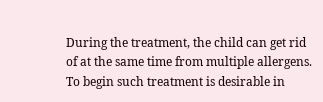During the treatment, the child can get rid of at the same time from multiple allergens. To begin such treatment is desirable in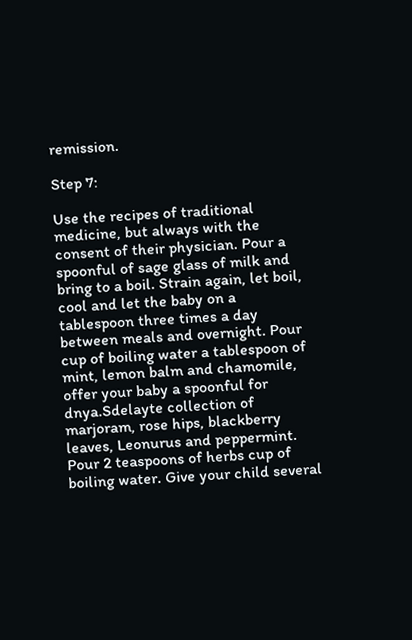remission.

Step 7:

Use the recipes of traditional medicine, but always with the consent of their physician. Pour a spoonful of sage glass of milk and bring to a boil. Strain again, let boil, cool and let the baby on a tablespoon three times a day between meals and overnight. Pour cup of boiling water a tablespoon of mint, lemon balm and chamomile, offer your baby a spoonful for dnya.Sdelayte collection of marjoram, rose hips, blackberry leaves, Leonurus and peppermint. Pour 2 teaspoons of herbs cup of boiling water. Give your child several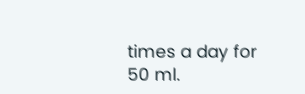times a day for 50 ml.